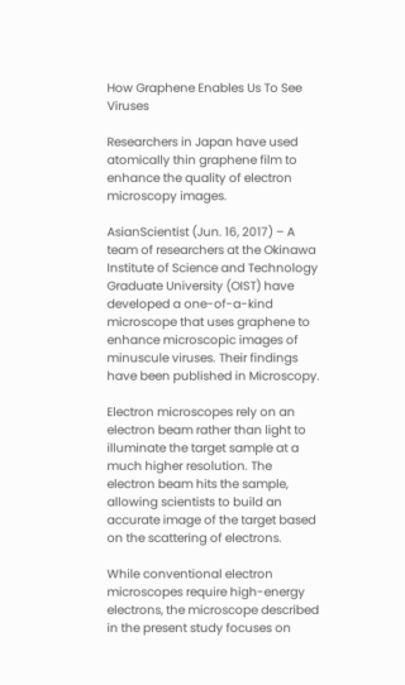How Graphene Enables Us To See Viruses

Researchers in Japan have used atomically thin graphene film to enhance the quality of electron microscopy images.

AsianScientist (Jun. 16, 2017) – A team of researchers at the Okinawa Institute of Science and Technology Graduate University (OIST) have developed a one-of-a-kind microscope that uses graphene to enhance microscopic images of minuscule viruses. Their findings have been published in Microscopy.

Electron microscopes rely on an electron beam rather than light to illuminate the target sample at a much higher resolution. The electron beam hits the sample, allowing scientists to build an accurate image of the target based on the scattering of electrons.

While conventional electron microscopes require high-energy electrons, the microscope described in the present study focuses on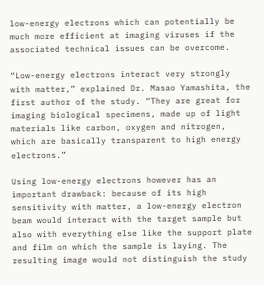low-energy electrons which can potentially be much more efficient at imaging viruses if the associated technical issues can be overcome.

“Low-energy electrons interact very strongly with matter,” explained Dr. Masao Yamashita, the first author of the study. “They are great for imaging biological specimens, made up of light materials like carbon, oxygen and nitrogen, which are basically transparent to high energy electrons.”

Using low-energy electrons however has an important drawback: because of its high sensitivity with matter, a low-energy electron beam would interact with the target sample but also with everything else like the support plate and film on which the sample is laying. The resulting image would not distinguish the study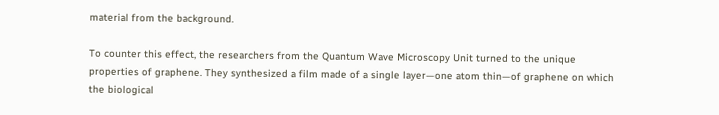material from the background.

To counter this effect, the researchers from the Quantum Wave Microscopy Unit turned to the unique properties of graphene. They synthesized a film made of a single layer—one atom thin—of graphene on which the biological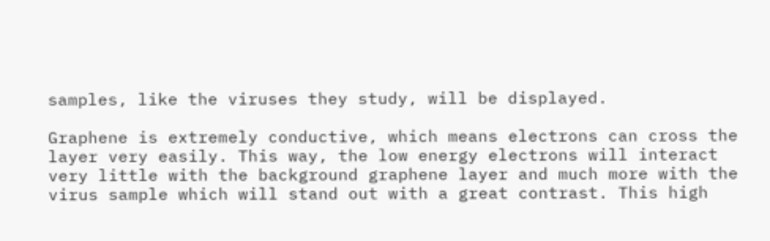samples, like the viruses they study, will be displayed.

Graphene is extremely conductive, which means electrons can cross the layer very easily. This way, the low energy electrons will interact very little with the background graphene layer and much more with the virus sample which will stand out with a great contrast. This high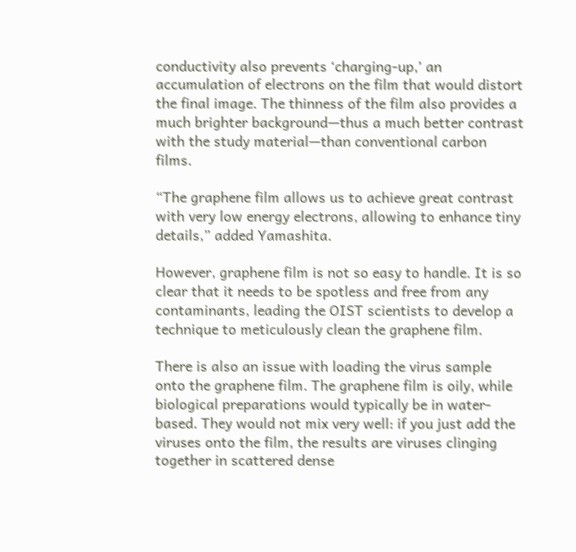conductivity also prevents ‘charging-up,’ an accumulation of electrons on the film that would distort the final image. The thinness of the film also provides a much brighter background—thus a much better contrast with the study material—than conventional carbon films.

“The graphene film allows us to achieve great contrast with very low energy electrons, allowing to enhance tiny details,” added Yamashita.

However, graphene film is not so easy to handle. It is so clear that it needs to be spotless and free from any contaminants, leading the OIST scientists to develop a technique to meticulously clean the graphene film.

There is also an issue with loading the virus sample onto the graphene film. The graphene film is oily, while biological preparations would typically be in water-based. They would not mix very well: if you just add the viruses onto the film, the results are viruses clinging together in scattered dense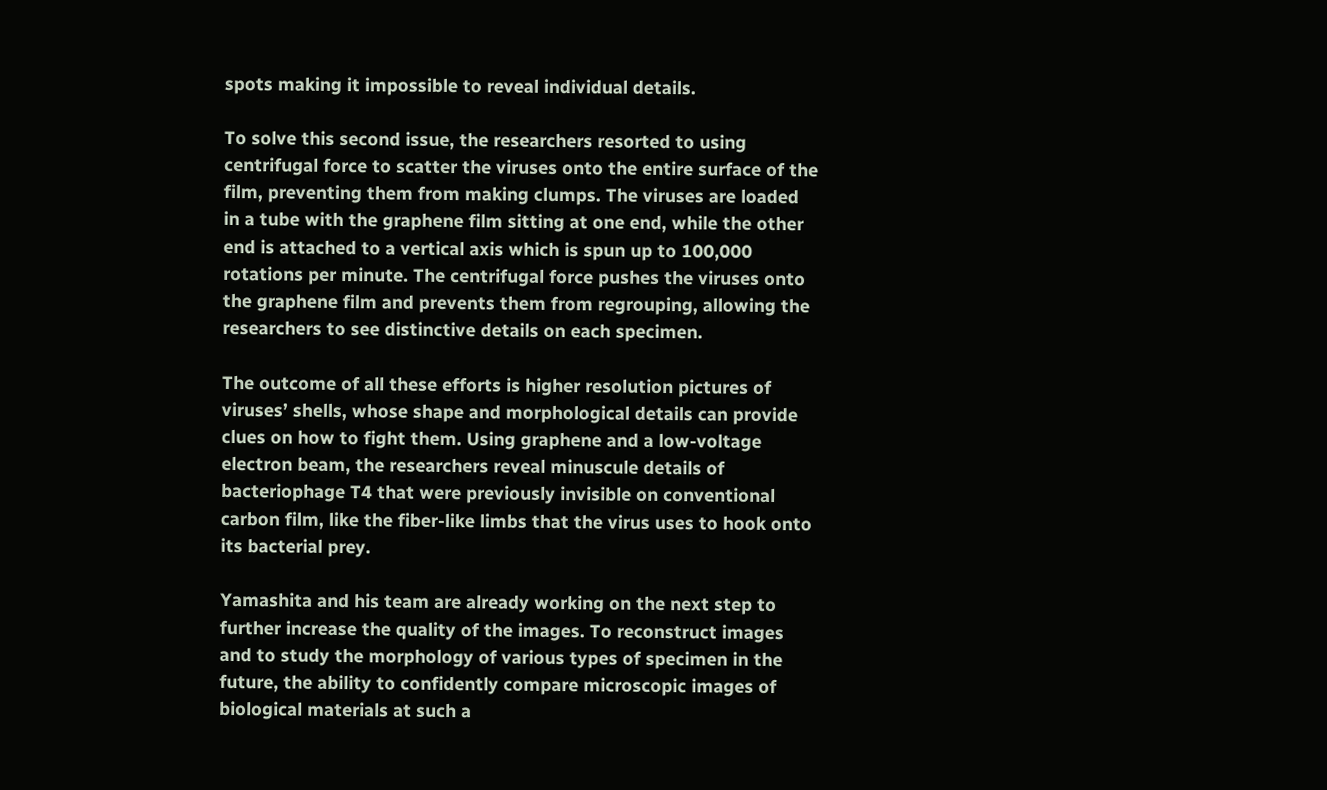spots making it impossible to reveal individual details.

To solve this second issue, the researchers resorted to using centrifugal force to scatter the viruses onto the entire surface of the film, preventing them from making clumps. The viruses are loaded in a tube with the graphene film sitting at one end, while the other end is attached to a vertical axis which is spun up to 100,000 rotations per minute. The centrifugal force pushes the viruses onto the graphene film and prevents them from regrouping, allowing the researchers to see distinctive details on each specimen.

The outcome of all these efforts is higher resolution pictures of viruses’ shells, whose shape and morphological details can provide clues on how to fight them. Using graphene and a low-voltage electron beam, the researchers reveal minuscule details of bacteriophage T4 that were previously invisible on conventional carbon film, like the fiber-like limbs that the virus uses to hook onto its bacterial prey.

Yamashita and his team are already working on the next step to further increase the quality of the images. To reconstruct images and to study the morphology of various types of specimen in the future, the ability to confidently compare microscopic images of biological materials at such a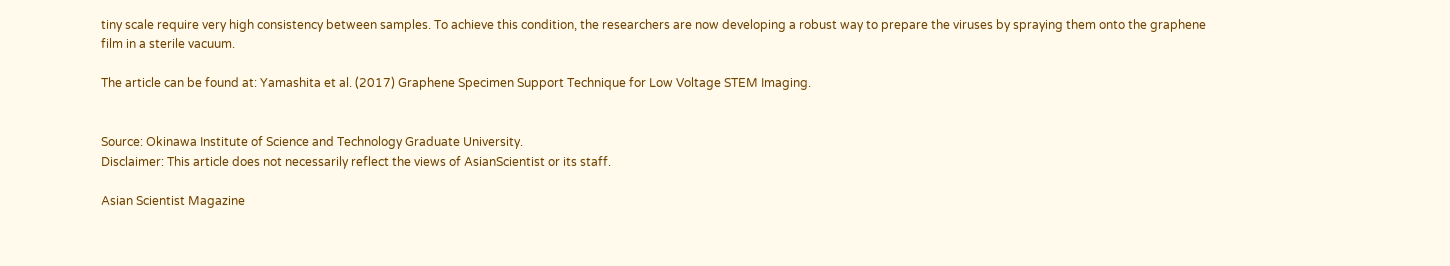tiny scale require very high consistency between samples. To achieve this condition, the researchers are now developing a robust way to prepare the viruses by spraying them onto the graphene film in a sterile vacuum.

The article can be found at: Yamashita et al. (2017) Graphene Specimen Support Technique for Low Voltage STEM Imaging.


Source: Okinawa Institute of Science and Technology Graduate University.
Disclaimer: This article does not necessarily reflect the views of AsianScientist or its staff.

Asian Scientist Magazine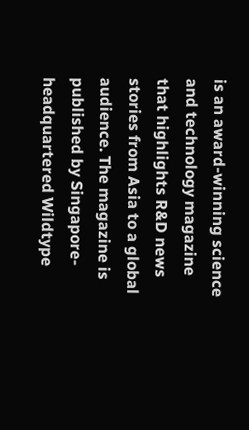is an award-winning science and technology magazine that highlights R&D news stories from Asia to a global audience. The magazine is published by Singapore-headquartered Wildtype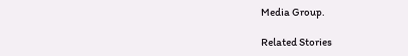Media Group.

Related Stories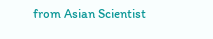from Asian Scientist